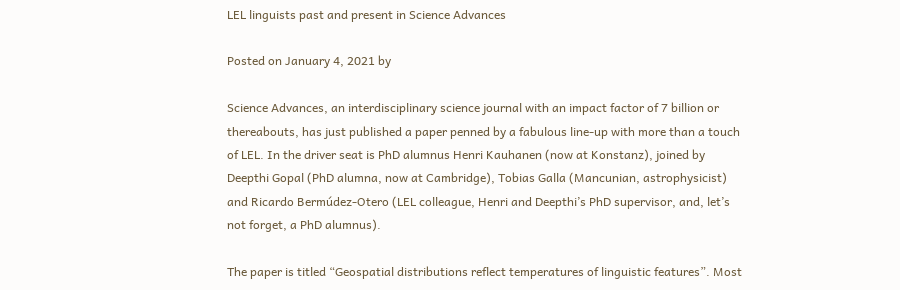LEL linguists past and present in Science Advances

Posted on January 4, 2021 by

Science Advances, an interdisciplinary science journal with an impact factor of 7 billion or thereabouts, has just published a paper penned by a fabulous line-up with more than a touch of LEL. In the driver seat is PhD alumnus Henri Kauhanen (now at Konstanz), joined by Deepthi Gopal (PhD alumna, now at Cambridge), Tobias Galla (Mancunian, astrophysicist) and Ricardo Bermúdez-Otero (LEL colleague, Henri and Deepthi’s PhD supervisor, and, let’s not forget, a PhD alumnus).

The paper is titled “Geospatial distributions reflect temperatures of linguistic features”. Most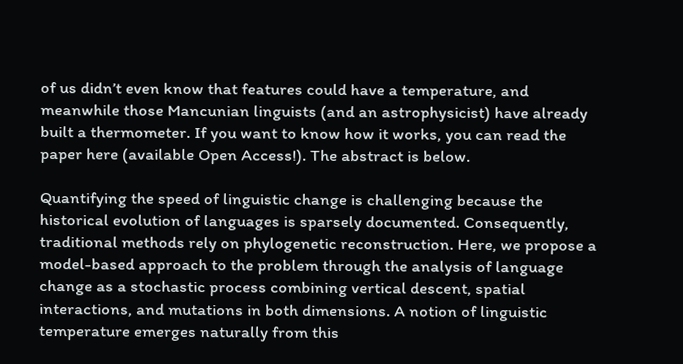of us didn’t even know that features could have a temperature, and meanwhile those Mancunian linguists (and an astrophysicist) have already built a thermometer. If you want to know how it works, you can read the paper here (available Open Access!). The abstract is below.

Quantifying the speed of linguistic change is challenging because the historical evolution of languages is sparsely documented. Consequently, traditional methods rely on phylogenetic reconstruction. Here, we propose a model-based approach to the problem through the analysis of language change as a stochastic process combining vertical descent, spatial interactions, and mutations in both dimensions. A notion of linguistic temperature emerges naturally from this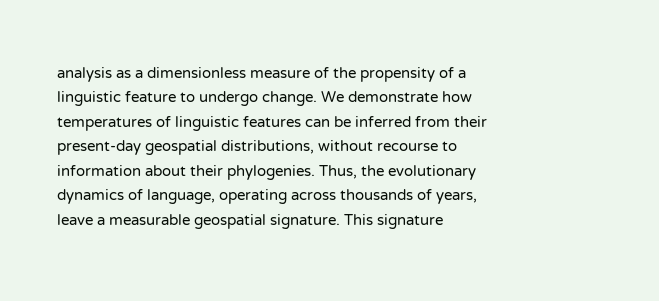analysis as a dimensionless measure of the propensity of a linguistic feature to undergo change. We demonstrate how temperatures of linguistic features can be inferred from their present-day geospatial distributions, without recourse to information about their phylogenies. Thus, the evolutionary dynamics of language, operating across thousands of years, leave a measurable geospatial signature. This signature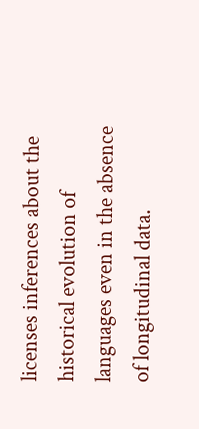licenses inferences about the historical evolution of languages even in the absence of longitudinal data.